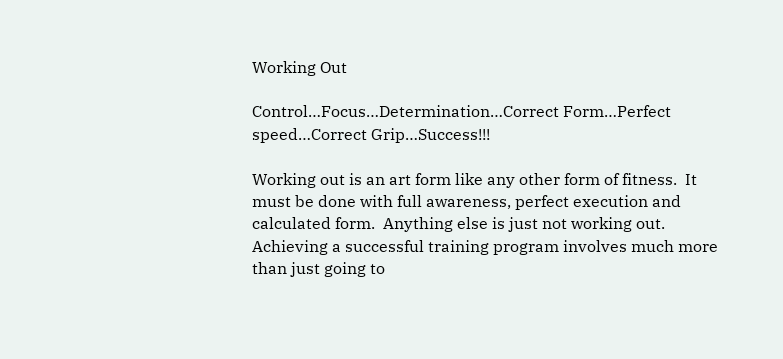Working Out

Control…Focus…Determination…Correct Form…Perfect speed…Correct Grip…Success!!!

Working out is an art form like any other form of fitness.  It must be done with full awareness, perfect execution and calculated form.  Anything else is just not working out.  Achieving a successful training program involves much more than just going to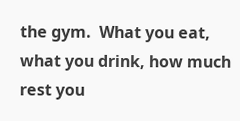the gym.  What you eat, what you drink, how much rest you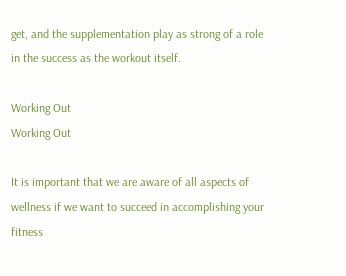get, and the supplementation play as strong of a role in the success as the workout itself.

Working Out
Working Out

It is important that we are aware of all aspects of wellness if we want to succeed in accomplishing your fitness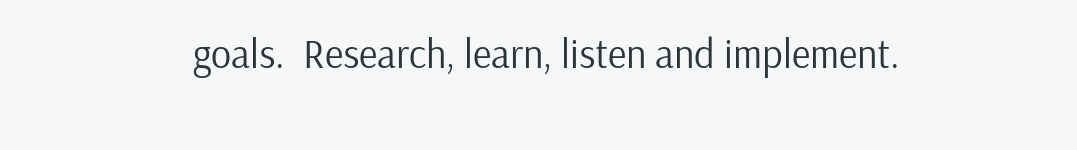goals.  Research, learn, listen and implement.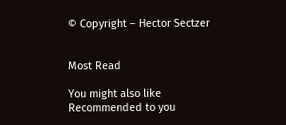© Copyright – Hector Sectzer


Most Read

You might also like
Recommended to you